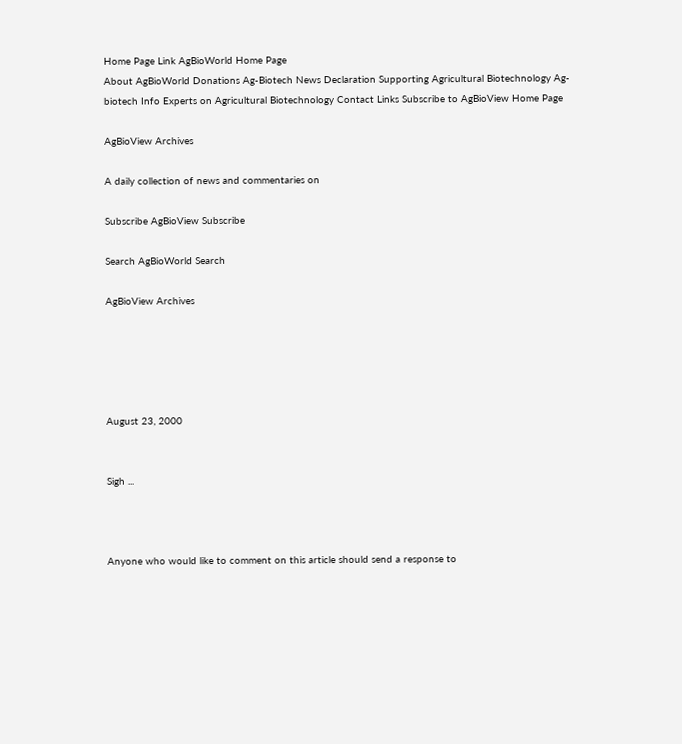Home Page Link AgBioWorld Home Page
About AgBioWorld Donations Ag-Biotech News Declaration Supporting Agricultural Biotechnology Ag-biotech Info Experts on Agricultural Biotechnology Contact Links Subscribe to AgBioView Home Page

AgBioView Archives

A daily collection of news and commentaries on

Subscribe AgBioView Subscribe

Search AgBioWorld Search

AgBioView Archives





August 23, 2000


Sigh ...



Anyone who would like to comment on this article should send a response to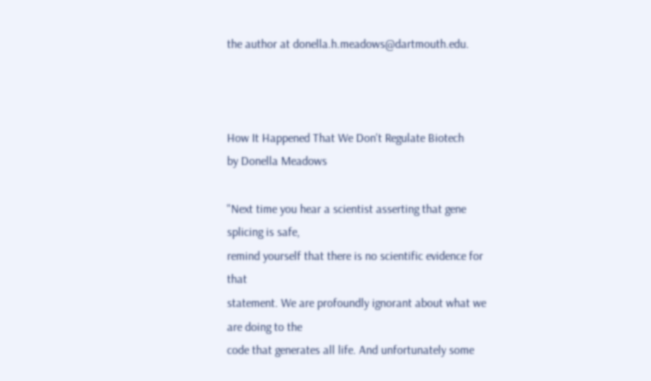the author at donella.h.meadows@dartmouth.edu.



How It Happened That We Don't Regulate Biotech
by Donella Meadows

"Next time you hear a scientist asserting that gene splicing is safe,
remind yourself that there is no scientific evidence for that
statement. We are profoundly ignorant about what we are doing to the
code that generates all life. And unfortunately some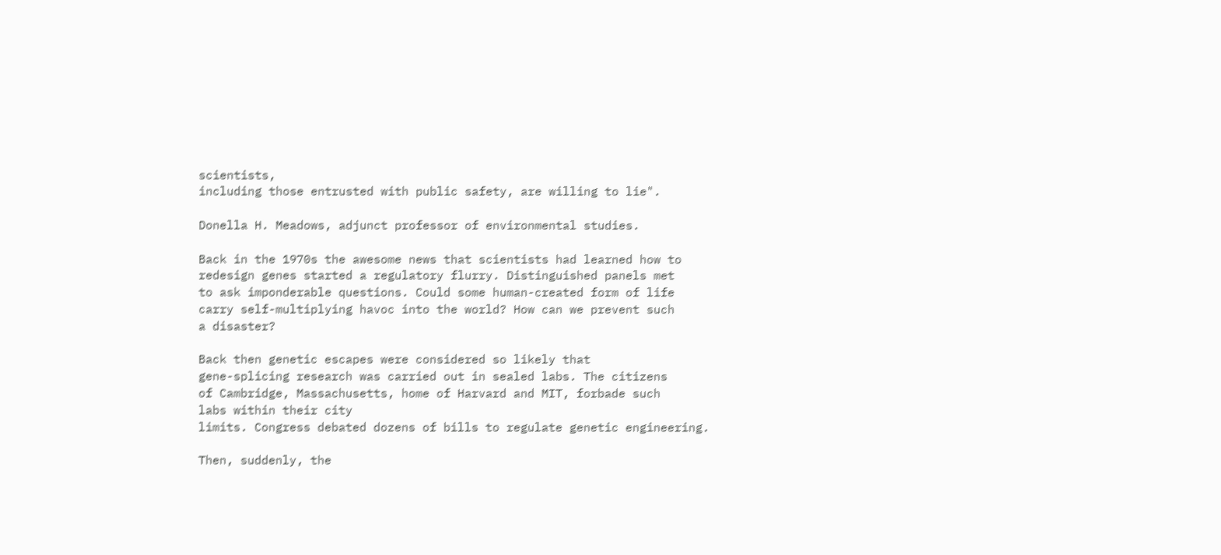scientists,
including those entrusted with public safety, are willing to lie".

Donella H. Meadows, adjunct professor of environmental studies.

Back in the 1970s the awesome news that scientists had learned how to
redesign genes started a regulatory flurry. Distinguished panels met
to ask imponderable questions. Could some human-created form of life
carry self-multiplying havoc into the world? How can we prevent such
a disaster?

Back then genetic escapes were considered so likely that
gene-splicing research was carried out in sealed labs. The citizens
of Cambridge, Massachusetts, home of Harvard and MIT, forbade such
labs within their city
limits. Congress debated dozens of bills to regulate genetic engineering.

Then, suddenly, the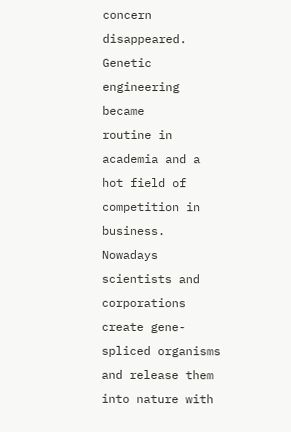concern disappeared. Genetic engineering became
routine in academia and a hot field of competition in business.
Nowadays scientists and corporations create gene-spliced organisms
and release them into nature with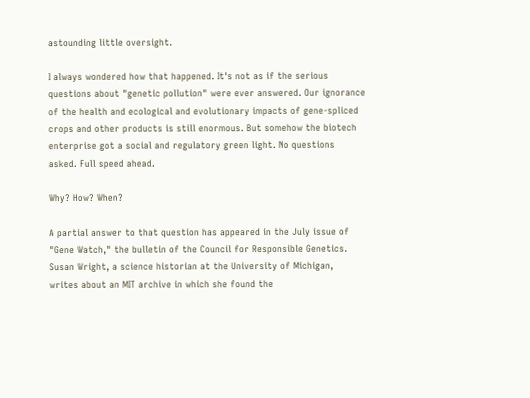astounding little oversight.

I always wondered how that happened. It's not as if the serious
questions about "genetic pollution" were ever answered. Our ignorance
of the health and ecological and evolutionary impacts of gene-spliced
crops and other products is still enormous. But somehow the biotech
enterprise got a social and regulatory green light. No questions
asked. Full speed ahead.

Why? How? When?

A partial answer to that question has appeared in the July issue of
"Gene Watch," the bulletin of the Council for Responsible Genetics.
Susan Wright, a science historian at the University of Michigan,
writes about an MIT archive in which she found the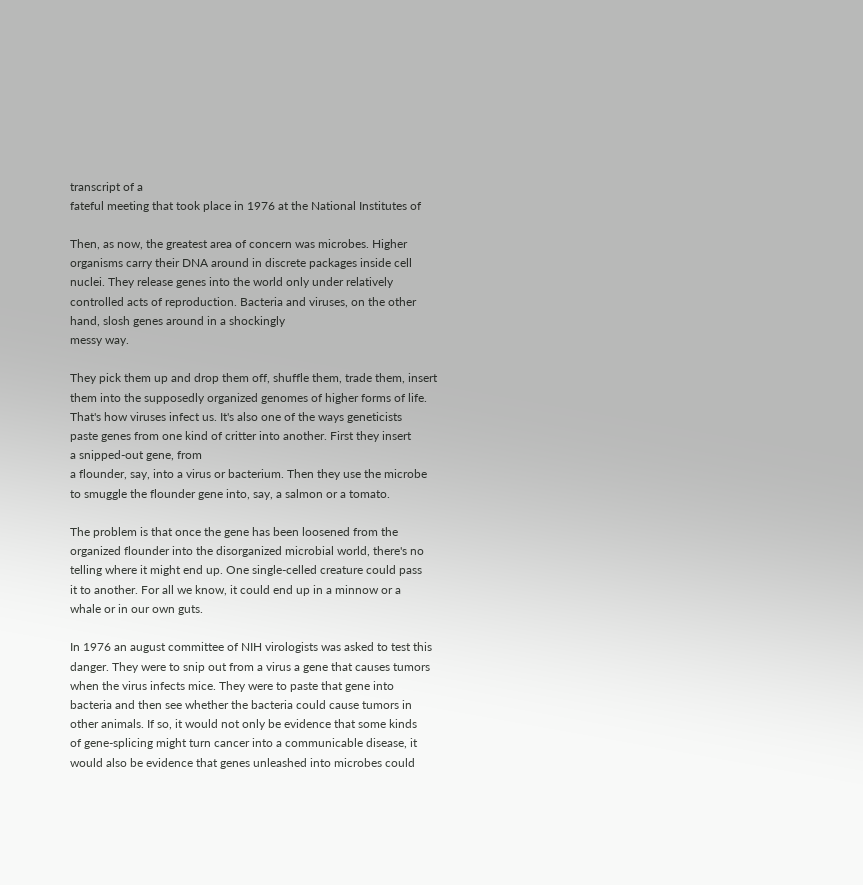transcript of a
fateful meeting that took place in 1976 at the National Institutes of

Then, as now, the greatest area of concern was microbes. Higher
organisms carry their DNA around in discrete packages inside cell
nuclei. They release genes into the world only under relatively
controlled acts of reproduction. Bacteria and viruses, on the other
hand, slosh genes around in a shockingly
messy way.

They pick them up and drop them off, shuffle them, trade them, insert
them into the supposedly organized genomes of higher forms of life.
That's how viruses infect us. It's also one of the ways geneticists
paste genes from one kind of critter into another. First they insert
a snipped-out gene, from
a flounder, say, into a virus or bacterium. Then they use the microbe
to smuggle the flounder gene into, say, a salmon or a tomato.

The problem is that once the gene has been loosened from the
organized flounder into the disorganized microbial world, there's no
telling where it might end up. One single-celled creature could pass
it to another. For all we know, it could end up in a minnow or a
whale or in our own guts.

In 1976 an august committee of NIH virologists was asked to test this
danger. They were to snip out from a virus a gene that causes tumors
when the virus infects mice. They were to paste that gene into
bacteria and then see whether the bacteria could cause tumors in
other animals. If so, it would not only be evidence that some kinds
of gene-splicing might turn cancer into a communicable disease, it
would also be evidence that genes unleashed into microbes could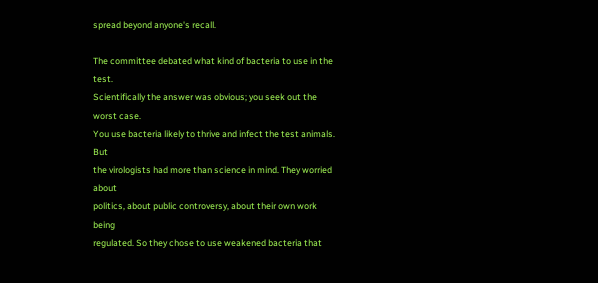spread beyond anyone's recall.

The committee debated what kind of bacteria to use in the test.
Scientifically the answer was obvious; you seek out the worst case.
You use bacteria likely to thrive and infect the test animals. But
the virologists had more than science in mind. They worried about
politics, about public controversy, about their own work being
regulated. So they chose to use weakened bacteria that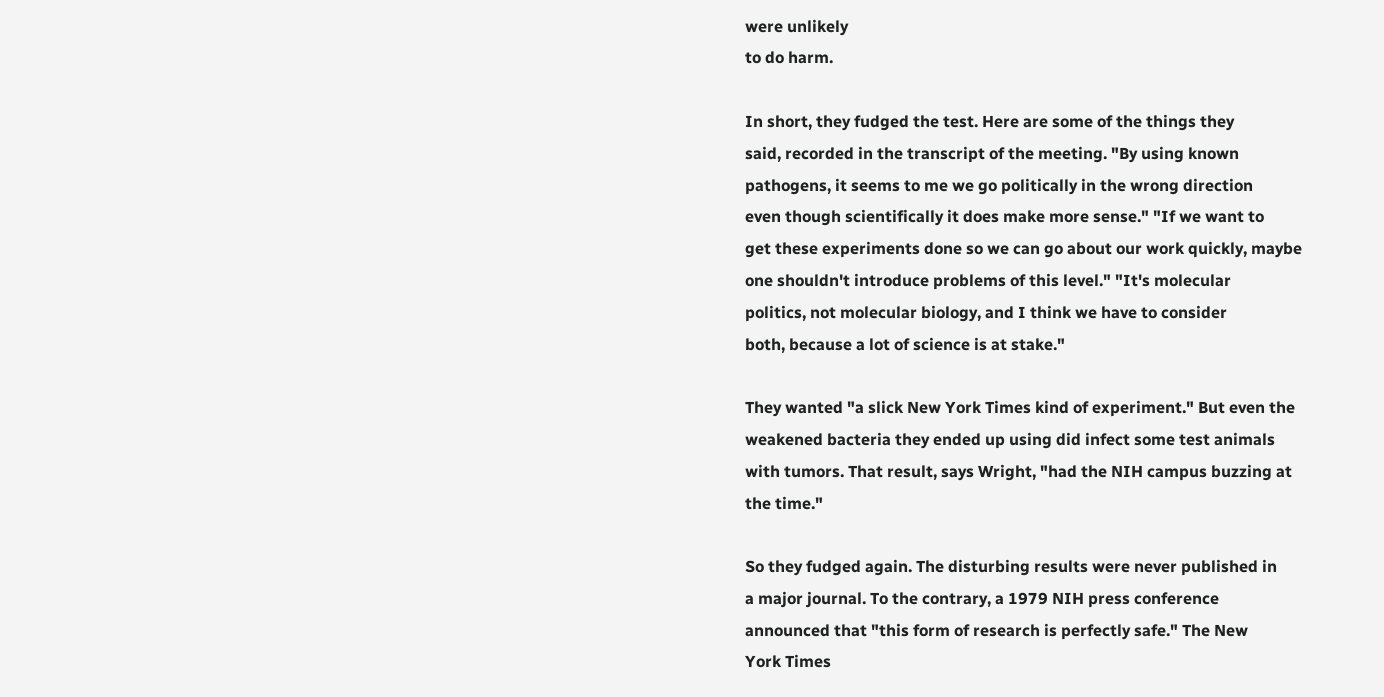were unlikely
to do harm.

In short, they fudged the test. Here are some of the things they
said, recorded in the transcript of the meeting. "By using known
pathogens, it seems to me we go politically in the wrong direction
even though scientifically it does make more sense." "If we want to
get these experiments done so we can go about our work quickly, maybe
one shouldn't introduce problems of this level." "It's molecular
politics, not molecular biology, and I think we have to consider
both, because a lot of science is at stake."

They wanted "a slick New York Times kind of experiment." But even the
weakened bacteria they ended up using did infect some test animals
with tumors. That result, says Wright, "had the NIH campus buzzing at
the time."

So they fudged again. The disturbing results were never published in
a major journal. To the contrary, a 1979 NIH press conference
announced that "this form of research is perfectly safe." The New
York Times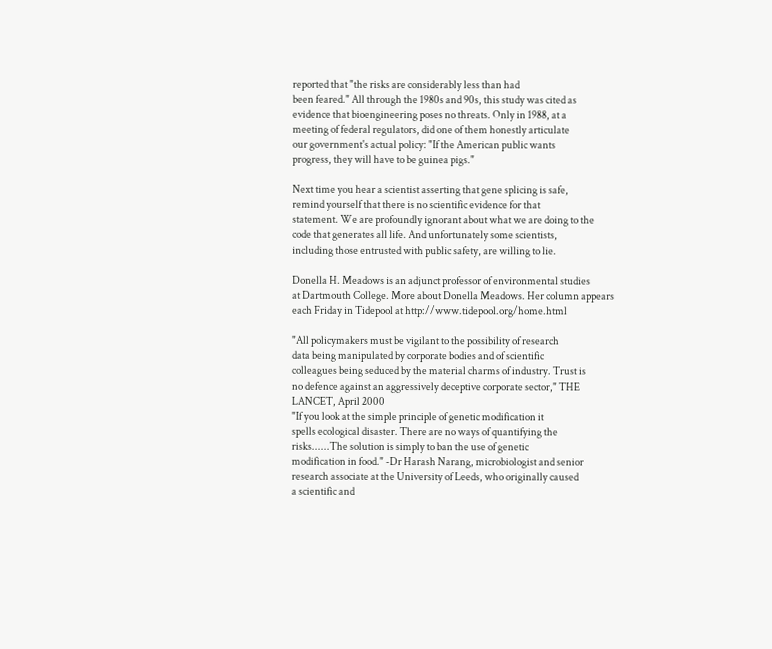reported that "the risks are considerably less than had
been feared." All through the 1980s and 90s, this study was cited as
evidence that bioengineering poses no threats. Only in 1988, at a
meeting of federal regulators, did one of them honestly articulate
our government's actual policy: "If the American public wants
progress, they will have to be guinea pigs."

Next time you hear a scientist asserting that gene splicing is safe,
remind yourself that there is no scientific evidence for that
statement. We are profoundly ignorant about what we are doing to the
code that generates all life. And unfortunately some scientists,
including those entrusted with public safety, are willing to lie.

Donella H. Meadows is an adjunct professor of environmental studies
at Dartmouth College. More about Donella Meadows. Her column appears
each Friday in Tidepool at http://www.tidepool.org/home.html

"All policymakers must be vigilant to the possibility of research
data being manipulated by corporate bodies and of scientific
colleagues being seduced by the material charms of industry. Trust is
no defence against an aggressively deceptive corporate sector," THE
LANCET, April 2000
"If you look at the simple principle of genetic modification it
spells ecological disaster. There are no ways of quantifying the
risks......The solution is simply to ban the use of genetic
modification in food." -Dr Harash Narang, microbiologist and senior
research associate at the University of Leeds, who originally caused
a scientific and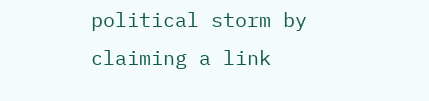political storm by claiming a link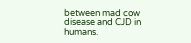between mad cow
disease and CJD in humans.